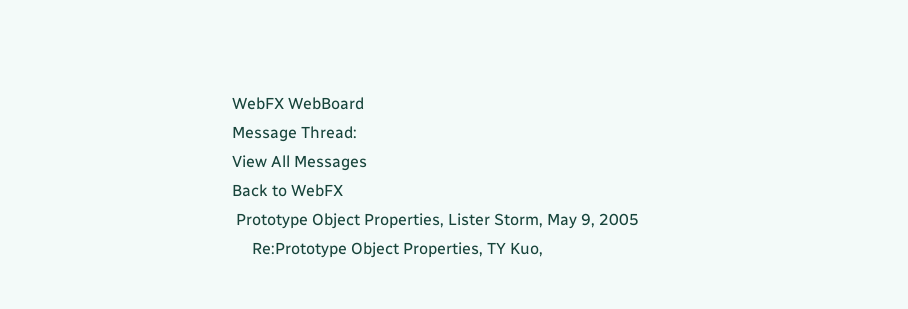WebFX WebBoard
Message Thread:
View All Messages
Back to WebFX
 Prototype Object Properties, Lister Storm, May 9, 2005
     Re:Prototype Object Properties, TY Kuo,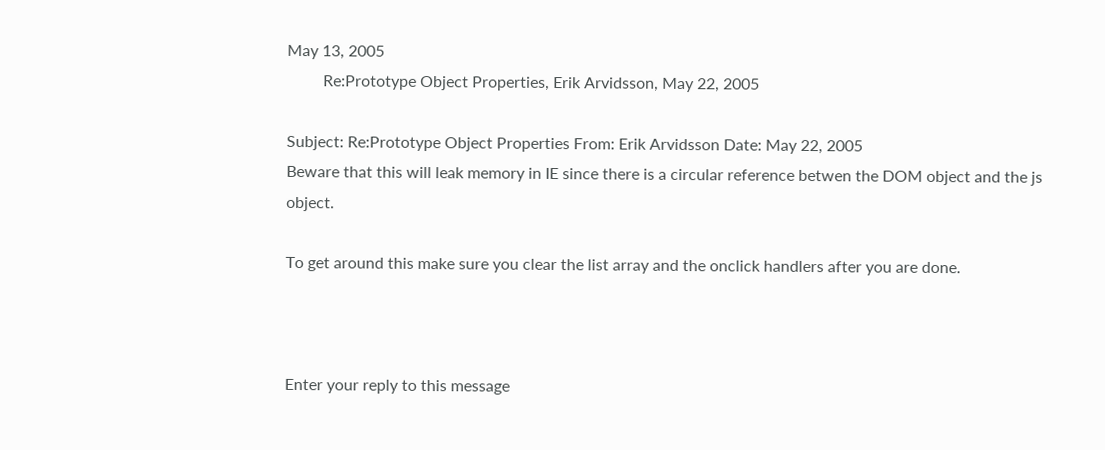May 13, 2005
         Re:Prototype Object Properties, Erik Arvidsson, May 22, 2005

Subject: Re:Prototype Object Properties From: Erik Arvidsson Date: May 22, 2005
Beware that this will leak memory in IE since there is a circular reference betwen the DOM object and the js object.

To get around this make sure you clear the list array and the onclick handlers after you are done.



Enter your reply to this message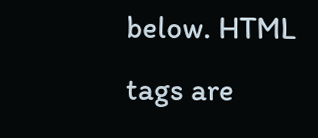below. HTML tags are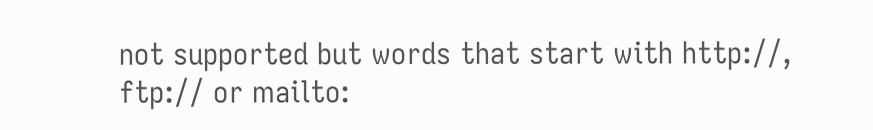not supported but words that start with http://, ftp:// or mailto: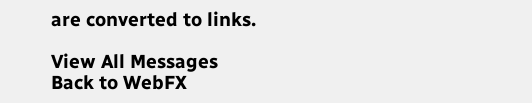are converted to links.

View All Messages
Back to WebFX